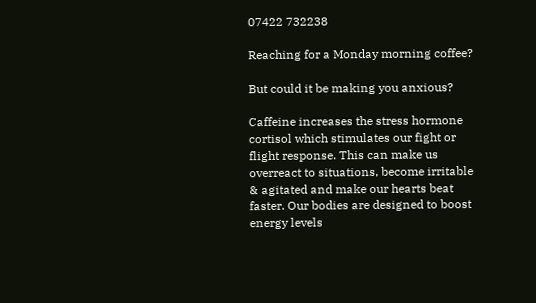07422 732238

Reaching for a Monday morning coffee?

But could it be making you anxious?

Caffeine increases the stress hormone cortisol which stimulates our fight or flight response. This can make us overreact to situations, become irritable & agitated and make our hearts beat faster. Our bodies are designed to boost energy levels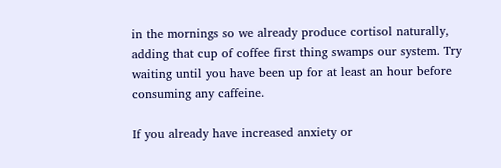in the mornings so we already produce cortisol naturally, adding that cup of coffee first thing swamps our system. Try waiting until you have been up for at least an hour before consuming any caffeine.

If you already have increased anxiety or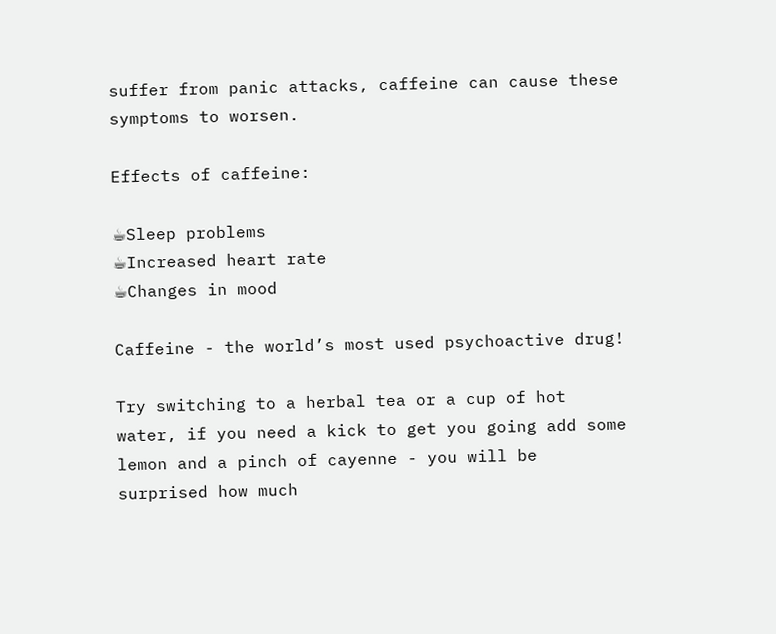suffer from panic attacks, caffeine can cause these symptoms to worsen.

Effects of caffeine:

☕Sleep problems
☕Increased heart rate
☕Changes in mood

Caffeine - the world’s most used psychoactive drug!

Try switching to a herbal tea or a cup of hot water, if you need a kick to get you going add some lemon and a pinch of cayenne - you will be surprised how much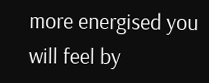more energised you will feel by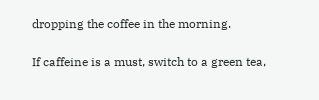dropping the coffee in the morning.

If caffeine is a must, switch to a green tea,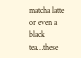matcha latte or even a black tea…these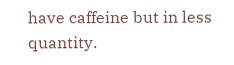have caffeine but in less quantity.